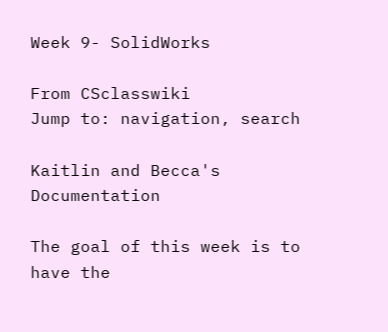Week 9- SolidWorks

From CSclasswiki
Jump to: navigation, search

Kaitlin and Becca's Documentation

The goal of this week is to have the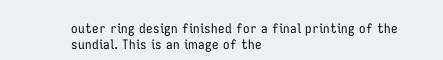outer ring design finished for a final printing of the sundial. This is an image of the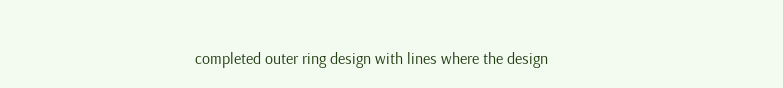completed outer ring design with lines where the design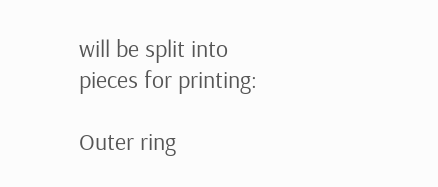will be split into pieces for printing:

Outer ring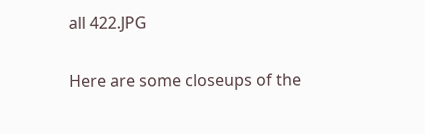all 422.JPG

Here are some closeups of the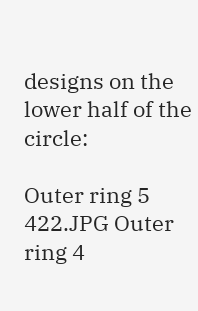designs on the lower half of the circle:

Outer ring 5 422.JPG Outer ring 4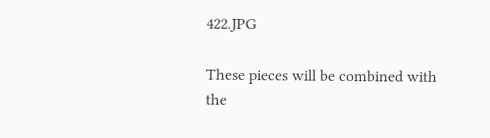422.JPG

These pieces will be combined with the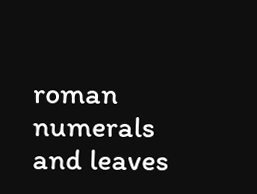roman numerals and leaves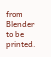from Blender to be printed.